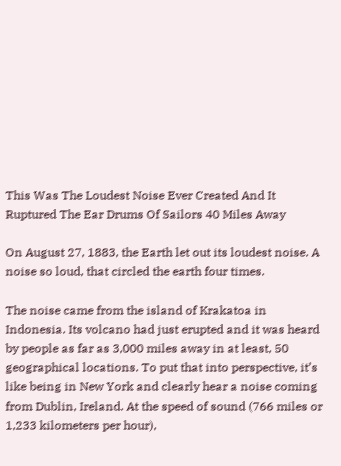This Was The Loudest Noise Ever Created And It Ruptured The Ear Drums Of Sailors 40 Miles Away

On August 27, 1883, the Earth let out its loudest noise. A noise so loud, that circled the earth four times.

The noise came from the island of Krakatoa in Indonesia. Its volcano had just erupted and it was heard by people as far as 3,000 miles away in at least, 50 geographical locations. To put that into perspective, it’s like being in New York and clearly hear a noise coming from Dublin, Ireland. At the speed of sound (766 miles or 1,233 kilometers per hour),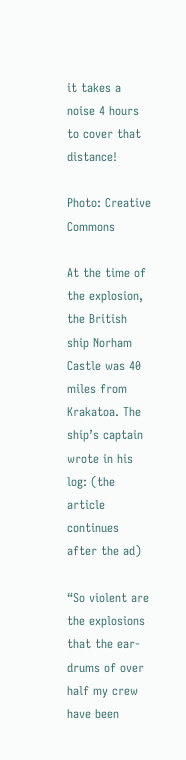it takes a noise 4 hours to cover that distance!

Photo: Creative Commons

At the time of the explosion, the British ship Norham Castle was 40 miles from Krakatoa. The ship’s captain wrote in his log: (the article continues after the ad)

“So violent are the explosions that the ear-drums of over half my crew have been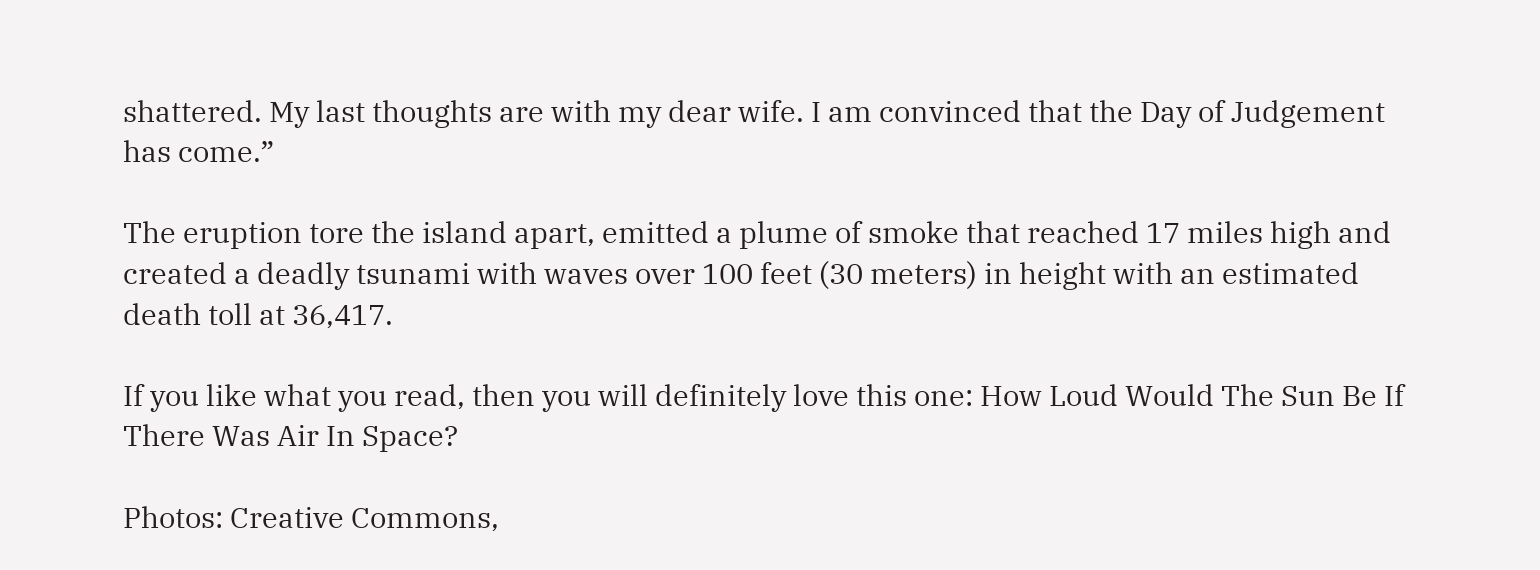shattered. My last thoughts are with my dear wife. I am convinced that the Day of Judgement has come.”

The eruption tore the island apart, emitted a plume of smoke that reached 17 miles high and created a deadly tsunami with waves over 100 feet (30 meters) in height with an estimated death toll at 36,417.

If you like what you read, then you will definitely love this one: How Loud Would The Sun Be If There Was Air In Space?

Photos: Creative Commons,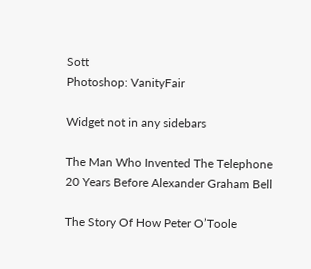Sott
Photoshop: VanityFair

Widget not in any sidebars

The Man Who Invented The Telephone 20 Years Before Alexander Graham Bell

The Story Of How Peter O’Toole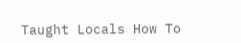Taught Locals How To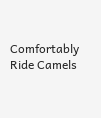Comfortably Ride Camels